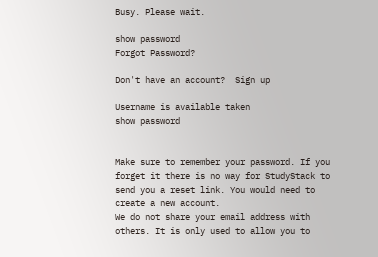Busy. Please wait.

show password
Forgot Password?

Don't have an account?  Sign up

Username is available taken
show password


Make sure to remember your password. If you forget it there is no way for StudyStack to send you a reset link. You would need to create a new account.
We do not share your email address with others. It is only used to allow you to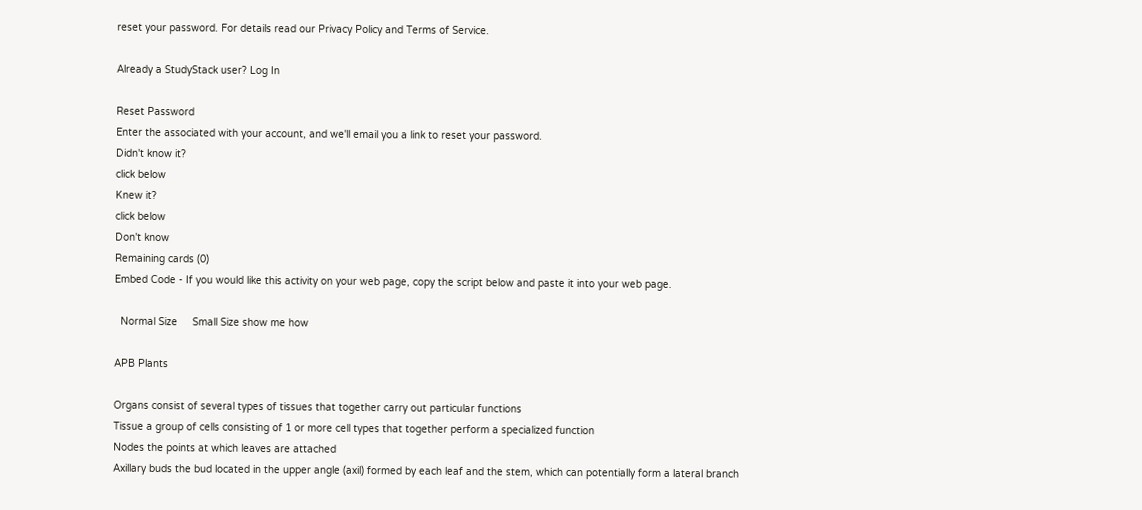reset your password. For details read our Privacy Policy and Terms of Service.

Already a StudyStack user? Log In

Reset Password
Enter the associated with your account, and we'll email you a link to reset your password.
Didn't know it?
click below
Knew it?
click below
Don't know
Remaining cards (0)
Embed Code - If you would like this activity on your web page, copy the script below and paste it into your web page.

  Normal Size     Small Size show me how

APB Plants

Organs consist of several types of tissues that together carry out particular functions
Tissue a group of cells consisting of 1 or more cell types that together perform a specialized function
Nodes the points at which leaves are attached
Axillary buds the bud located in the upper angle (axil) formed by each leaf and the stem, which can potentially form a lateral branch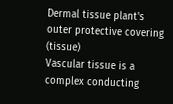Dermal tissue plant's outer protective covering (tissue)
Vascular tissue is a complex conducting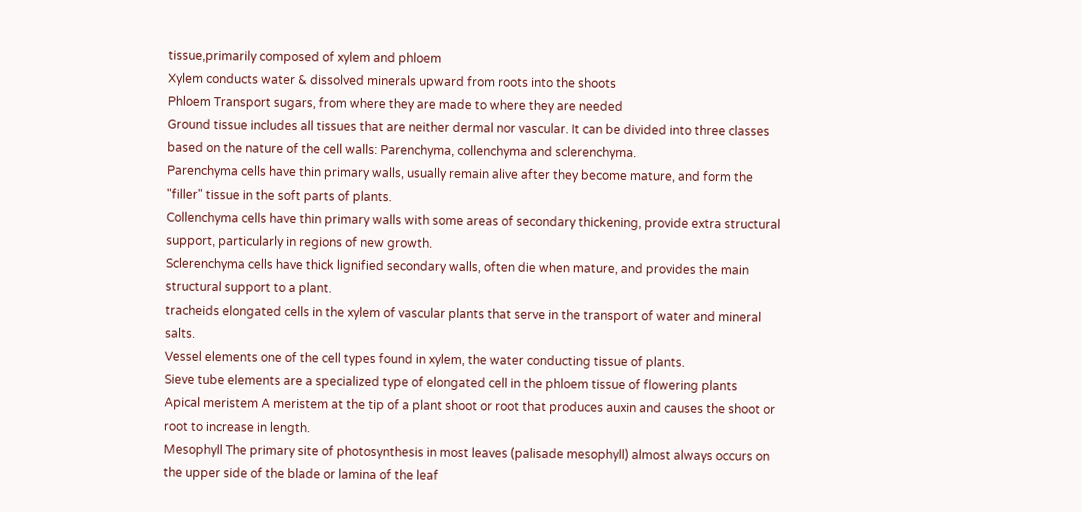tissue,primarily composed of xylem and phloem
Xylem conducts water & dissolved minerals upward from roots into the shoots
Phloem Transport sugars, from where they are made to where they are needed
Ground tissue includes all tissues that are neither dermal nor vascular. It can be divided into three classes based on the nature of the cell walls: Parenchyma, collenchyma and sclerenchyma.
Parenchyma cells have thin primary walls, usually remain alive after they become mature, and form the "filler" tissue in the soft parts of plants.
Collenchyma cells have thin primary walls with some areas of secondary thickening, provide extra structural support, particularly in regions of new growth.
Sclerenchyma cells have thick lignified secondary walls, often die when mature, and provides the main structural support to a plant.
tracheids elongated cells in the xylem of vascular plants that serve in the transport of water and mineral salts.
Vessel elements one of the cell types found in xylem, the water conducting tissue of plants.
Sieve tube elements are a specialized type of elongated cell in the phloem tissue of flowering plants
Apical meristem A meristem at the tip of a plant shoot or root that produces auxin and causes the shoot or root to increase in length.
Mesophyll The primary site of photosynthesis in most leaves (palisade mesophyll) almost always occurs on the upper side of the blade or lamina of the leaf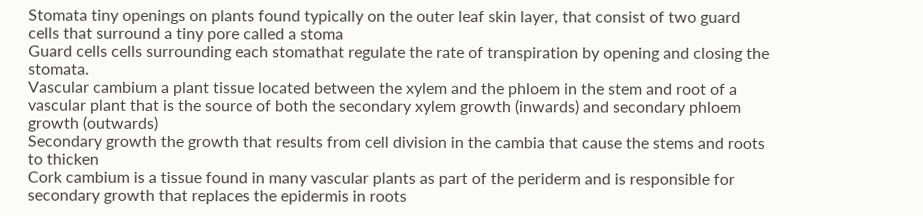Stomata tiny openings on plants found typically on the outer leaf skin layer, that consist of two guard cells that surround a tiny pore called a stoma
Guard cells cells surrounding each stomathat regulate the rate of transpiration by opening and closing the stomata.
Vascular cambium a plant tissue located between the xylem and the phloem in the stem and root of a vascular plant that is the source of both the secondary xylem growth (inwards) and secondary phloem growth (outwards)
Secondary growth the growth that results from cell division in the cambia that cause the stems and roots to thicken
Cork cambium is a tissue found in many vascular plants as part of the periderm and is responsible for secondary growth that replaces the epidermis in roots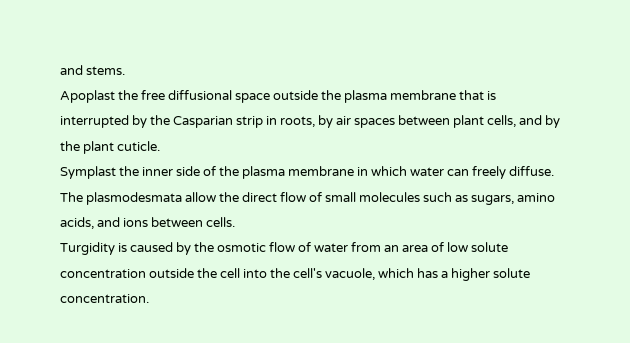and stems.
Apoplast the free diffusional space outside the plasma membrane that is interrupted by the Casparian strip in roots, by air spaces between plant cells, and by the plant cuticle.
Symplast the inner side of the plasma membrane in which water can freely diffuse. The plasmodesmata allow the direct flow of small molecules such as sugars, amino acids, and ions between cells.
Turgidity is caused by the osmotic flow of water from an area of low solute concentration outside the cell into the cell's vacuole, which has a higher solute concentration.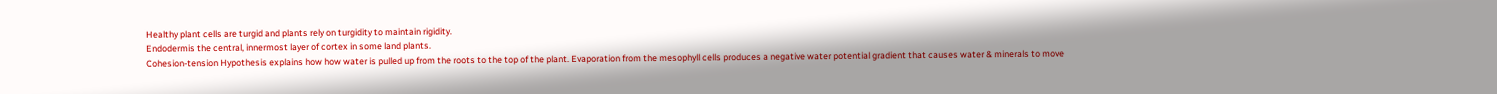Healthy plant cells are turgid and plants rely on turgidity to maintain rigidity.
Endodermis the central, innermost layer of cortex in some land plants.
Cohesion-tension Hypothesis explains how how water is pulled up from the roots to the top of the plant. Evaporation from the mesophyll cells produces a negative water potential gradient that causes water & minerals to move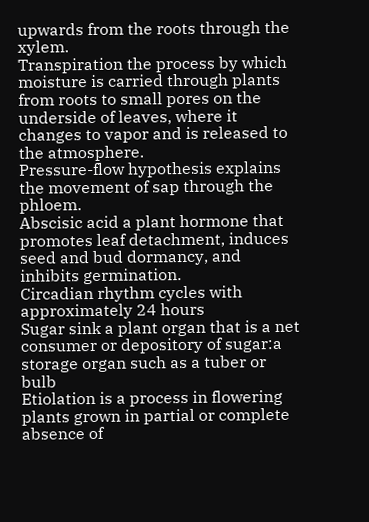upwards from the roots through the xylem.
Transpiration the process by which moisture is carried through plants from roots to small pores on the underside of leaves, where it changes to vapor and is released to the atmosphere.
Pressure-flow hypothesis explains the movement of sap through the phloem.
Abscisic acid a plant hormone that promotes leaf detachment, induces seed and bud dormancy, and inhibits germination.
Circadian rhythm cycles with approximately 24 hours
Sugar sink a plant organ that is a net consumer or depository of sugar:a storage organ such as a tuber or bulb
Etiolation is a process in flowering plants grown in partial or complete absence of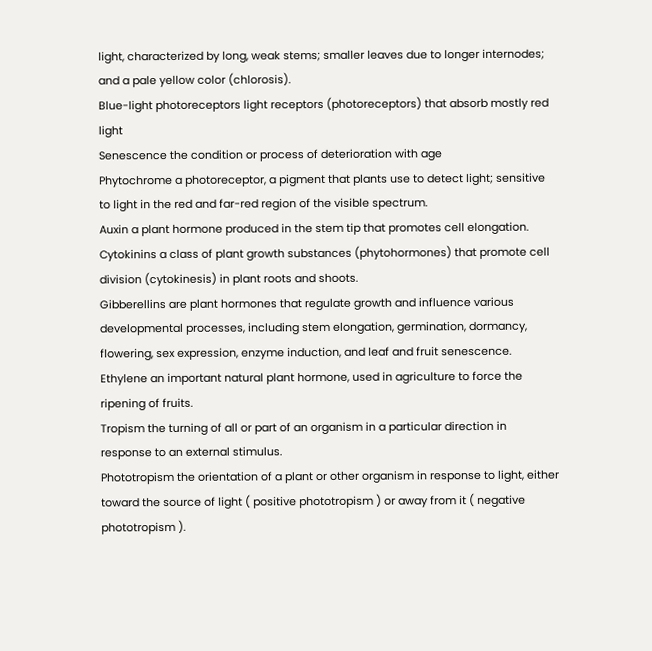light, characterized by long, weak stems; smaller leaves due to longer internodes; and a pale yellow color (chlorosis).
Blue-light photoreceptors light receptors (photoreceptors) that absorb mostly red light
Senescence the condition or process of deterioration with age
Phytochrome a photoreceptor, a pigment that plants use to detect light; sensitive to light in the red and far-red region of the visible spectrum.
Auxin a plant hormone produced in the stem tip that promotes cell elongation.
Cytokinins a class of plant growth substances (phytohormones) that promote cell division (cytokinesis) in plant roots and shoots.
Gibberellins are plant hormones that regulate growth and influence various developmental processes, including stem elongation, germination, dormancy, flowering, sex expression, enzyme induction, and leaf and fruit senescence.
Ethylene an important natural plant hormone, used in agriculture to force the ripening of fruits.
Tropism the turning of all or part of an organism in a particular direction in response to an external stimulus.
Phototropism the orientation of a plant or other organism in response to light, either toward the source of light ( positive phototropism ) or away from it ( negative phototropism ).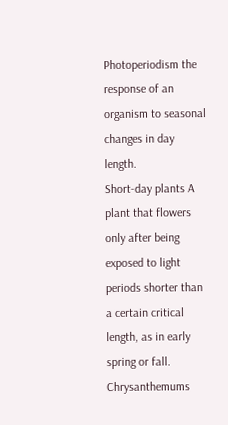Photoperiodism the response of an organism to seasonal changes in day length.
Short-day plants A plant that flowers only after being exposed to light periods shorter than a certain critical length, as in early spring or fall. Chrysanthemums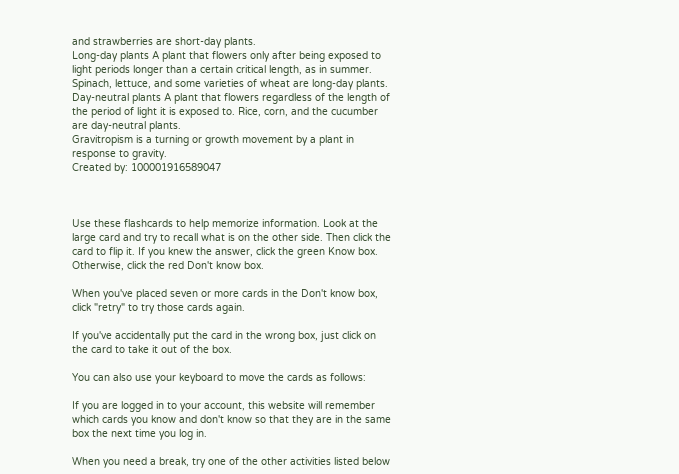and strawberries are short-day plants.
Long-day plants A plant that flowers only after being exposed to light periods longer than a certain critical length, as in summer. Spinach, lettuce, and some varieties of wheat are long-day plants.
Day-neutral plants A plant that flowers regardless of the length of the period of light it is exposed to. Rice, corn, and the cucumber are day-neutral plants.
Gravitropism is a turning or growth movement by a plant in response to gravity.
Created by: 100001916589047



Use these flashcards to help memorize information. Look at the large card and try to recall what is on the other side. Then click the card to flip it. If you knew the answer, click the green Know box. Otherwise, click the red Don't know box.

When you've placed seven or more cards in the Don't know box, click "retry" to try those cards again.

If you've accidentally put the card in the wrong box, just click on the card to take it out of the box.

You can also use your keyboard to move the cards as follows:

If you are logged in to your account, this website will remember which cards you know and don't know so that they are in the same box the next time you log in.

When you need a break, try one of the other activities listed below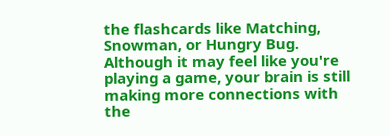the flashcards like Matching, Snowman, or Hungry Bug. Although it may feel like you're playing a game, your brain is still making more connections with the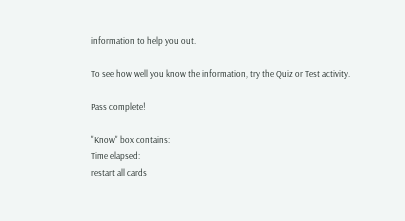information to help you out.

To see how well you know the information, try the Quiz or Test activity.

Pass complete!

"Know" box contains:
Time elapsed:
restart all cards